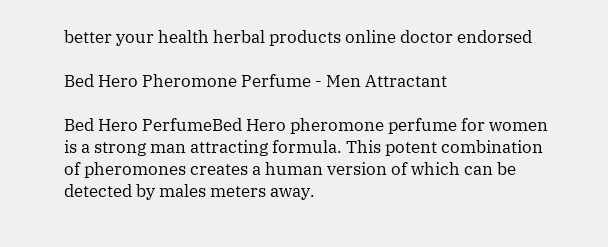better your health herbal products online doctor endorsed

Bed Hero Pheromone Perfume - Men Attractant

Bed Hero PerfumeBed Hero pheromone perfume for women is a strong man attracting formula. This potent combination of pheromones creates a human version of which can be detected by males meters away.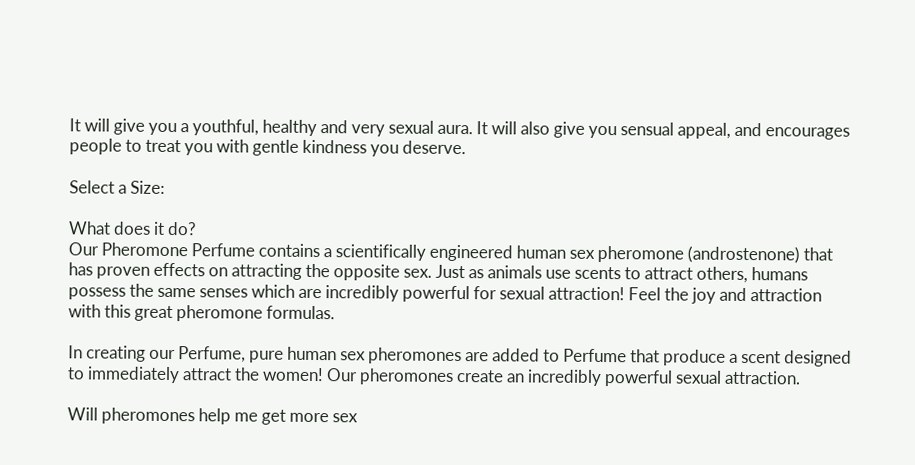It will give you a youthful, healthy and very sexual aura. It will also give you sensual appeal, and encourages people to treat you with gentle kindness you deserve.

Select a Size:

What does it do?
Our Pheromone Perfume contains a scientifically engineered human sex pheromone (androstenone) that has proven effects on attracting the opposite sex. Just as animals use scents to attract others, humans possess the same senses which are incredibly powerful for sexual attraction! Feel the joy and attraction with this great pheromone formulas.

In creating our Perfume, pure human sex pheromones are added to Perfume that produce a scent designed to immediately attract the women! Our pheromones create an incredibly powerful sexual attraction.

Will pheromones help me get more sex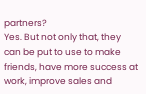partners?
Yes. But not only that, they can be put to use to make friends, have more success at work, improve sales and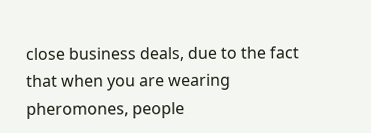close business deals, due to the fact that when you are wearing pheromones, people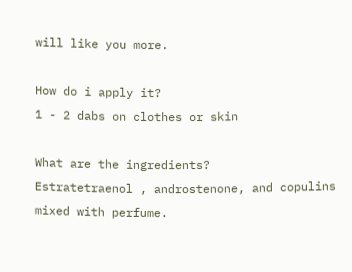will like you more.

How do i apply it?
1 - 2 dabs on clothes or skin

What are the ingredients?
Estratetraenol , androstenone, and copulins mixed with perfume.